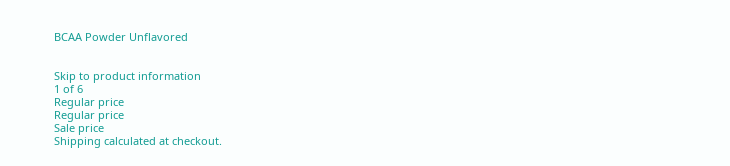BCAA Powder Unflavored


Skip to product information
1 of 6
Regular price
Regular price
Sale price
Shipping calculated at checkout.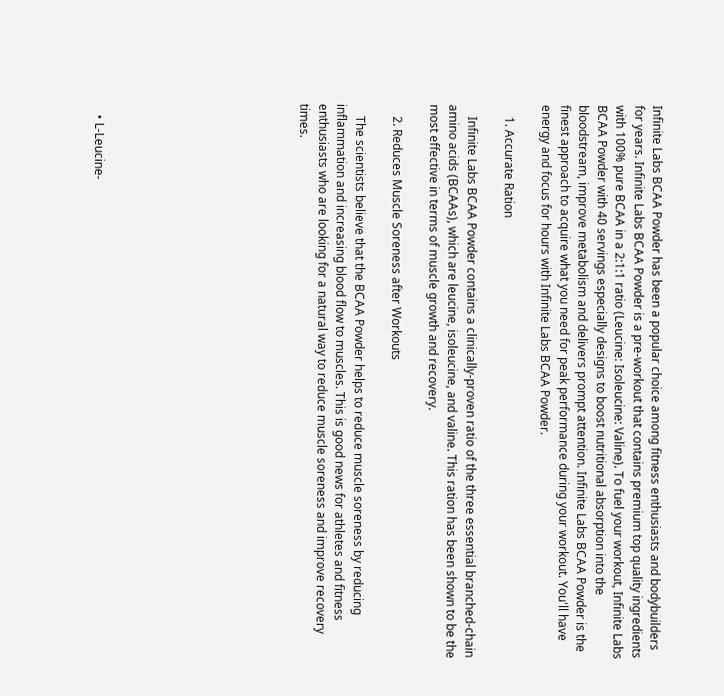Infinite Labs BCAA Powder has been a popular choice among fitness enthusiasts and bodybuilders for years. Infinite Labs BCAA Powder is a pre-workout that contains premium top quality ingredients with 100% pure BCAA in a 2:1:1 ratio (Leucine: Isoleucine: Valine). To fuel your workout, Infinite Labs BCAA Powder with 40 servings especially designs to boost nutritional absorption into the bloodstream, improve metabolism and delivers prompt attention. Infinite Labs BCAA Powder is the finest approach to acquire what you need for peak performance during your workout. You'll have energy and focus for hours with Infinite Labs BCAA Powder.

    1. Accurate Ration

    Infinite Labs BCAA Powder contains a clinically-proven ratio of the three essential branched-chain amino acids (BCAAs), which are leucine, isoleucine, and valine. This ration has been shown to be the most effective in terms of muscle growth and recovery.

    2. Reduces Muscle Soreness after Workouts

    The scientists believe that the BCAA Powder helps to reduce muscle soreness by reducing inflammation and increasing blood flow to muscles. This is good news for athletes and fitness enthusiasts who are looking for a natural way to reduce muscle soreness and improve recovery times.










    • L-Leucine-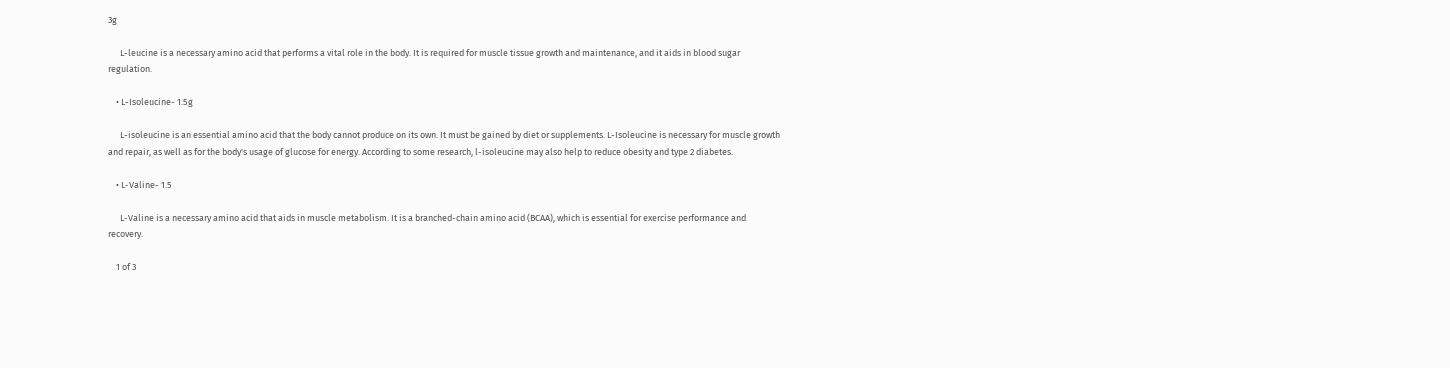3g

      L-leucine is a necessary amino acid that performs a vital role in the body. It is required for muscle tissue growth and maintenance, and it aids in blood sugar regulation.

    • L-Isoleucine- 1.5g

      L-isoleucine is an essential amino acid that the body cannot produce on its own. It must be gained by diet or supplements. L-Isoleucine is necessary for muscle growth and repair, as well as for the body's usage of glucose for energy. According to some research, l-isoleucine may also help to reduce obesity and type 2 diabetes.

    • L-Valine- 1.5

      L-Valine is a necessary amino acid that aids in muscle metabolism. It is a branched-chain amino acid (BCAA), which is essential for exercise performance and recovery.

    1 of 3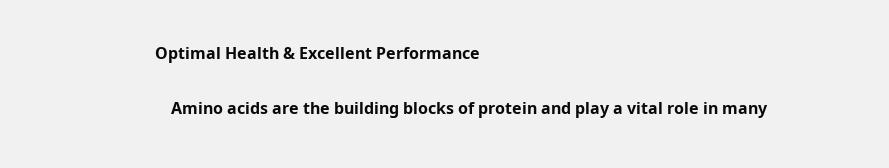Optimal Health & Excellent Performance

    Amino acids are the building blocks of protein and play a vital role in many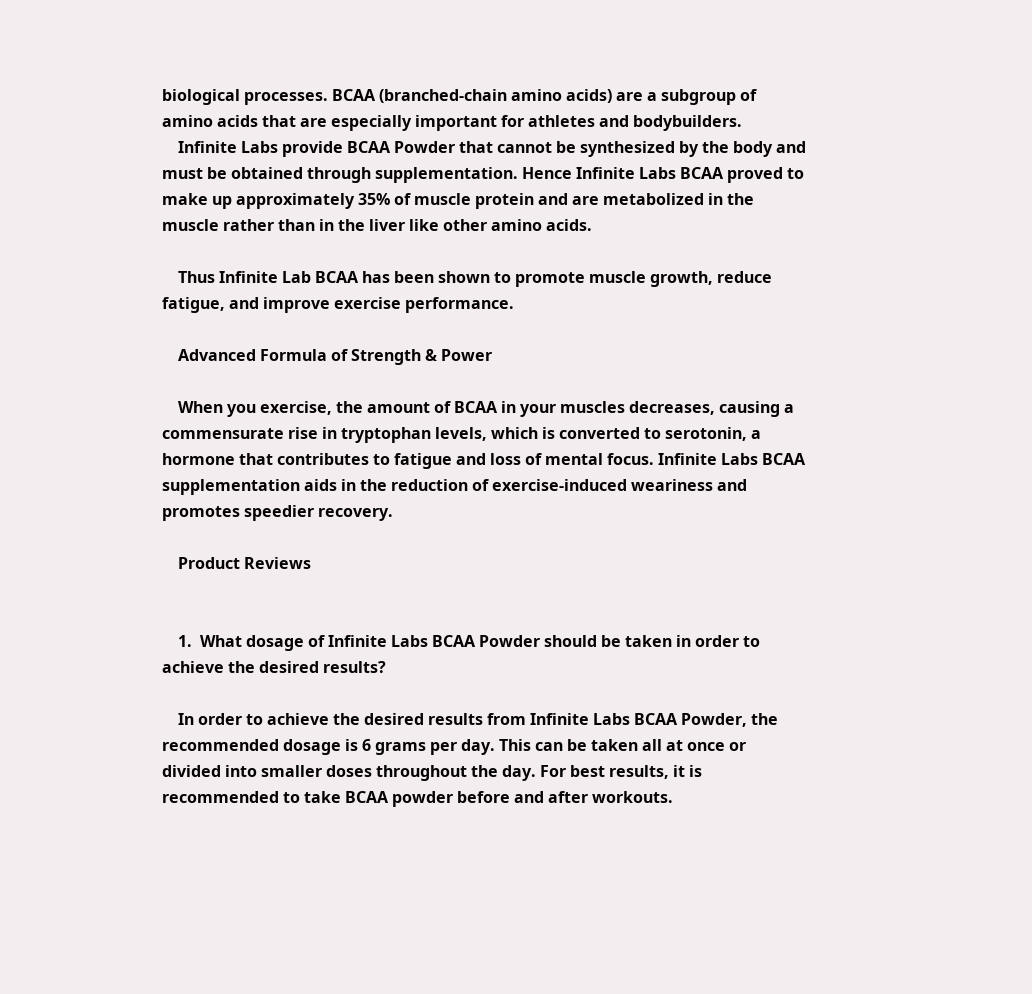biological processes. BCAA (branched-chain amino acids) are a subgroup of amino acids that are especially important for athletes and bodybuilders.
    Infinite Labs provide BCAA Powder that cannot be synthesized by the body and must be obtained through supplementation. Hence Infinite Labs BCAA proved to make up approximately 35% of muscle protein and are metabolized in the muscle rather than in the liver like other amino acids.

    Thus Infinite Lab BCAA has been shown to promote muscle growth, reduce fatigue, and improve exercise performance.

    Advanced Formula of Strength & Power

    When you exercise, the amount of BCAA in your muscles decreases, causing a commensurate rise in tryptophan levels, which is converted to serotonin, a hormone that contributes to fatigue and loss of mental focus. Infinite Labs BCAA supplementation aids in the reduction of exercise-induced weariness and promotes speedier recovery.

    Product Reviews


    1.  What dosage of Infinite Labs BCAA Powder should be taken in order to achieve the desired results?

    In order to achieve the desired results from Infinite Labs BCAA Powder, the recommended dosage is 6 grams per day. This can be taken all at once or divided into smaller doses throughout the day. For best results, it is recommended to take BCAA powder before and after workouts.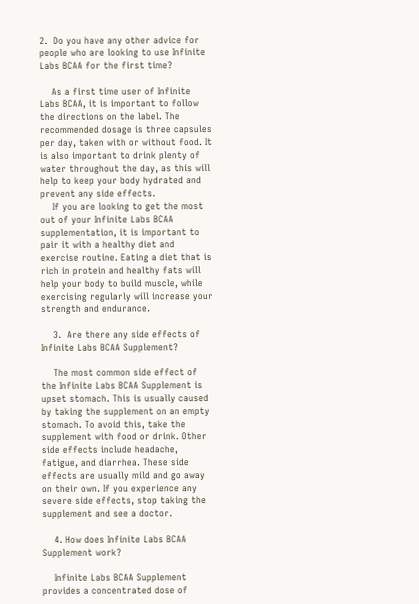2.  Do you have any other advice for people who are looking to use Infinite Labs BCAA for the first time?

    As a first time user of Infinite Labs BCAA, it is important to follow the directions on the label. The recommended dosage is three capsules per day, taken with or without food. It is also important to drink plenty of water throughout the day, as this will help to keep your body hydrated and prevent any side effects.
    If you are looking to get the most out of your Infinite Labs BCAA supplementation, it is important to pair it with a healthy diet and exercise routine. Eating a diet that is rich in protein and healthy fats will help your body to build muscle, while exercising regularly will increase your strength and endurance.

    3.  Are there any side effects of Infinite Labs BCAA Supplement?

    The most common side effect of the Infinite Labs BCAA Supplement is upset stomach. This is usually caused by taking the supplement on an empty stomach. To avoid this, take the supplement with food or drink. Other side effects include headache, fatigue, and diarrhea. These side effects are usually mild and go away on their own. If you experience any severe side effects, stop taking the supplement and see a doctor.

    4. How does Infinite Labs BCAA Supplement work?

    Infinite Labs BCAA Supplement provides a concentrated dose of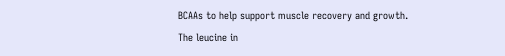BCAAs to help support muscle recovery and growth. The leucine in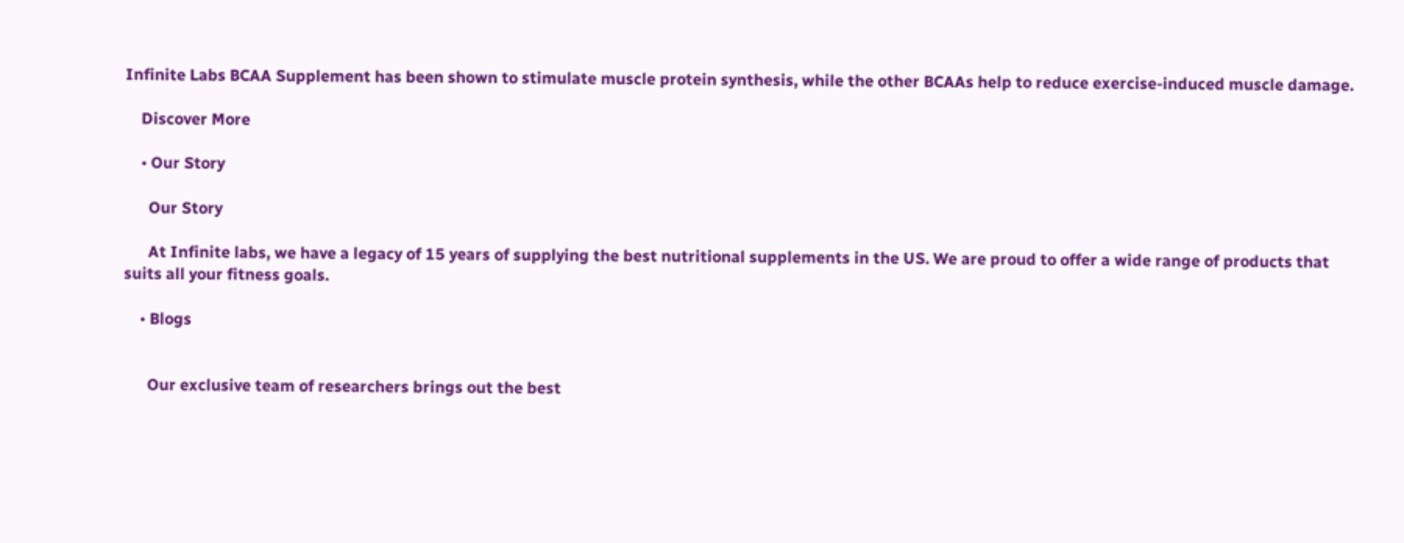Infinite Labs BCAA Supplement has been shown to stimulate muscle protein synthesis, while the other BCAAs help to reduce exercise-induced muscle damage.

    Discover More

    • Our Story

      Our Story

      At Infinite labs, we have a legacy of 15 years of supplying the best nutritional supplements in the US. We are proud to offer a wide range of products that suits all your fitness goals.

    • Blogs


      Our exclusive team of researchers brings out the best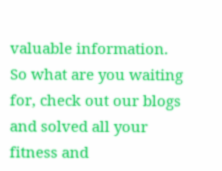valuable information. So what are you waiting for, check out our blogs and solved all your fitness and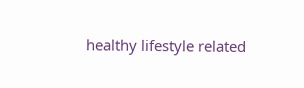healthy lifestyle related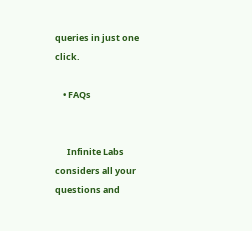queries in just one click.

    • FAQs


      Infinite Labs considers all your questions and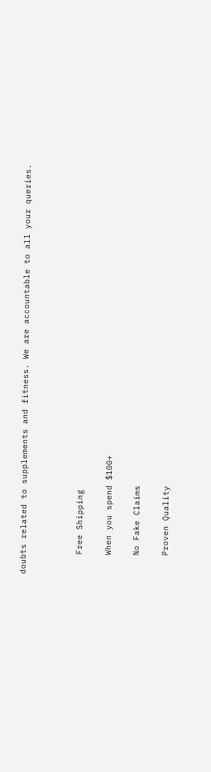doubts related to supplements and fitness. We are accountable to all your queries.



    Free Shipping

    When you spend $100+

    No Fake Claims

    Proven Quality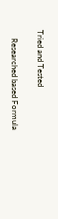Tried and Tested


    Researched based Formula